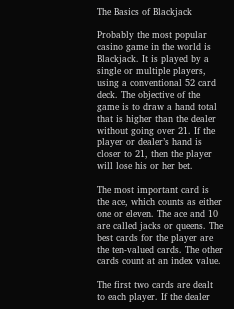The Basics of Blackjack

Probably the most popular casino game in the world is Blackjack. It is played by a single or multiple players, using a conventional 52 card deck. The objective of the game is to draw a hand total that is higher than the dealer without going over 21. If the player or dealer’s hand is closer to 21, then the player will lose his or her bet.

The most important card is the ace, which counts as either one or eleven. The ace and 10 are called jacks or queens. The best cards for the player are the ten-valued cards. The other cards count at an index value.

The first two cards are dealt to each player. If the dealer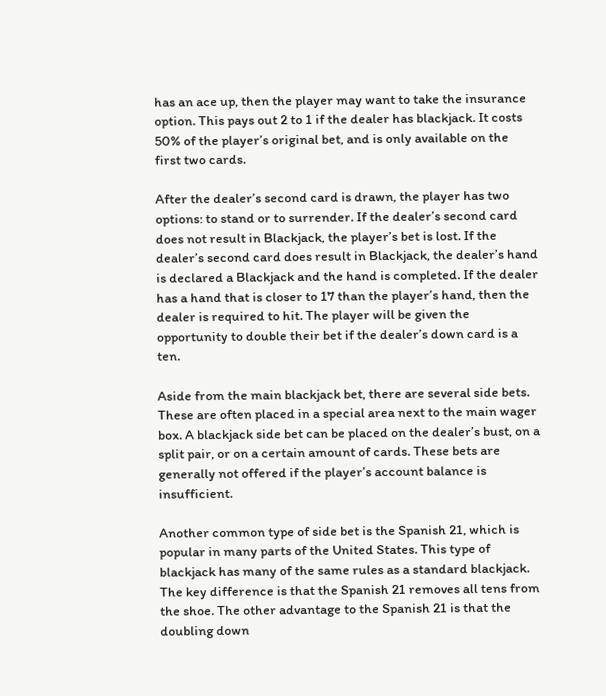has an ace up, then the player may want to take the insurance option. This pays out 2 to 1 if the dealer has blackjack. It costs 50% of the player’s original bet, and is only available on the first two cards.

After the dealer’s second card is drawn, the player has two options: to stand or to surrender. If the dealer’s second card does not result in Blackjack, the player’s bet is lost. If the dealer’s second card does result in Blackjack, the dealer’s hand is declared a Blackjack and the hand is completed. If the dealer has a hand that is closer to 17 than the player’s hand, then the dealer is required to hit. The player will be given the opportunity to double their bet if the dealer’s down card is a ten.

Aside from the main blackjack bet, there are several side bets. These are often placed in a special area next to the main wager box. A blackjack side bet can be placed on the dealer’s bust, on a split pair, or on a certain amount of cards. These bets are generally not offered if the player’s account balance is insufficient.

Another common type of side bet is the Spanish 21, which is popular in many parts of the United States. This type of blackjack has many of the same rules as a standard blackjack. The key difference is that the Spanish 21 removes all tens from the shoe. The other advantage to the Spanish 21 is that the doubling down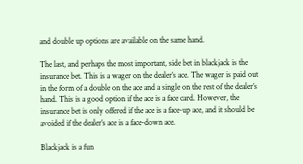and double up options are available on the same hand.

The last, and perhaps the most important, side bet in blackjack is the insurance bet. This is a wager on the dealer’s ace. The wager is paid out in the form of a double on the ace and a single on the rest of the dealer’s hand. This is a good option if the ace is a face card. However, the insurance bet is only offered if the ace is a face-up ace, and it should be avoided if the dealer’s ace is a face-down ace.

Blackjack is a fun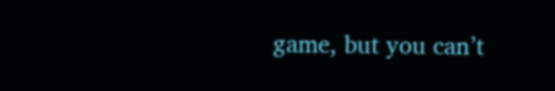game, but you can’t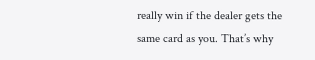really win if the dealer gets the same card as you. That’s why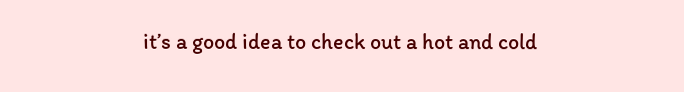it’s a good idea to check out a hot and cold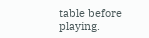table before playing.